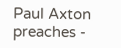Paul Axton preaches -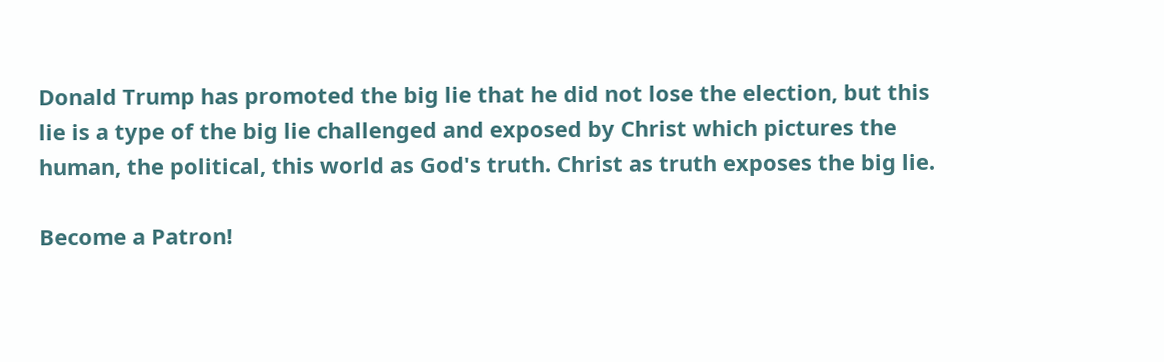Donald Trump has promoted the big lie that he did not lose the election, but this lie is a type of the big lie challenged and exposed by Christ which pictures the human, the political, this world as God's truth. Christ as truth exposes the big lie.

Become a Patron!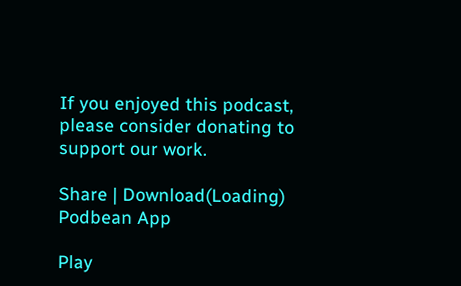If you enjoyed this podcast, please consider donating to support our work.

Share | Download(Loading)
Podbean App

Play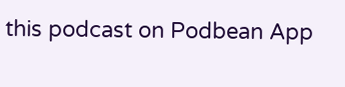this podcast on Podbean App